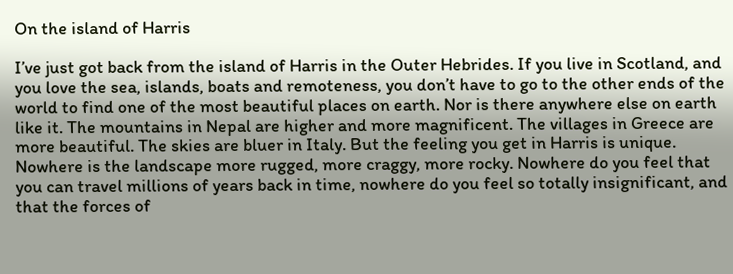On the island of Harris

I’ve just got back from the island of Harris in the Outer Hebrides. If you live in Scotland, and you love the sea, islands, boats and remoteness, you don’t have to go to the other ends of the world to find one of the most beautiful places on earth. Nor is there anywhere else on earth like it. The mountains in Nepal are higher and more magnificent. The villages in Greece are more beautiful. The skies are bluer in Italy. But the feeling you get in Harris is unique. Nowhere is the landscape more rugged, more craggy, more rocky. Nowhere do you feel that you can travel millions of years back in time, nowhere do you feel so totally insignificant, and that the forces of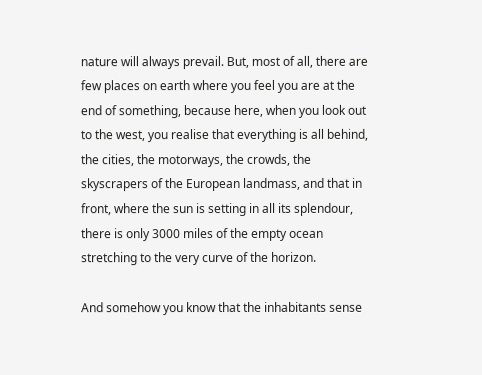nature will always prevail. But, most of all, there are few places on earth where you feel you are at the end of something, because here, when you look out to the west, you realise that everything is all behind, the cities, the motorways, the crowds, the skyscrapers of the European landmass, and that in front, where the sun is setting in all its splendour, there is only 3000 miles of the empty ocean stretching to the very curve of the horizon.

And somehow you know that the inhabitants sense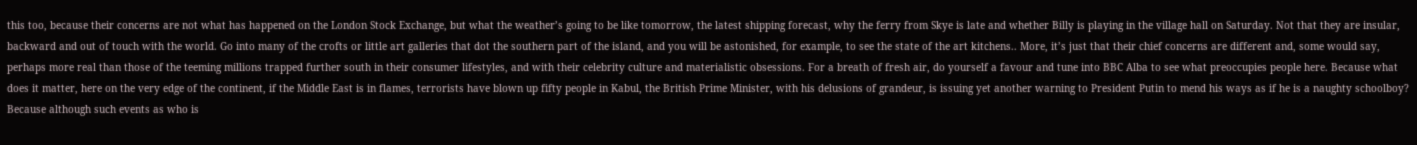this too, because their concerns are not what has happened on the London Stock Exchange, but what the weather’s going to be like tomorrow, the latest shipping forecast, why the ferry from Skye is late and whether Billy is playing in the village hall on Saturday. Not that they are insular, backward and out of touch with the world. Go into many of the crofts or little art galleries that dot the southern part of the island, and you will be astonished, for example, to see the state of the art kitchens.. More, it’s just that their chief concerns are different and, some would say, perhaps more real than those of the teeming millions trapped further south in their consumer lifestyles, and with their celebrity culture and materialistic obsessions. For a breath of fresh air, do yourself a favour and tune into BBC Alba to see what preoccupies people here. Because what does it matter, here on the very edge of the continent, if the Middle East is in flames, terrorists have blown up fifty people in Kabul, the British Prime Minister, with his delusions of grandeur, is issuing yet another warning to President Putin to mend his ways as if he is a naughty schoolboy? Because although such events as who is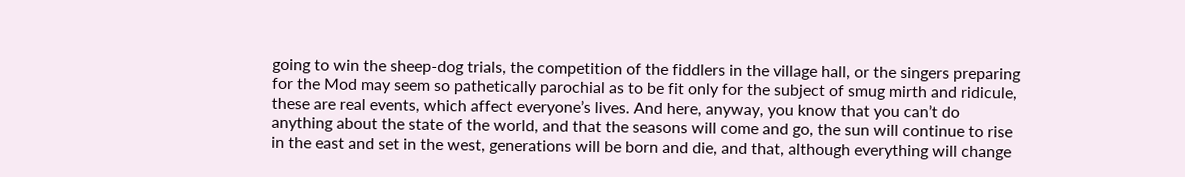going to win the sheep-dog trials, the competition of the fiddlers in the village hall, or the singers preparing for the Mod may seem so pathetically parochial as to be fit only for the subject of smug mirth and ridicule, these are real events, which affect everyone’s lives. And here, anyway, you know that you can’t do anything about the state of the world, and that the seasons will come and go, the sun will continue to rise in the east and set in the west, generations will be born and die, and that, although everything will change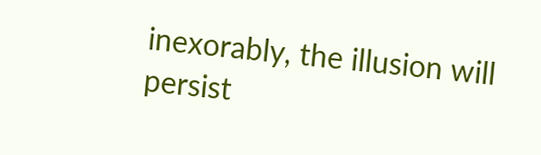inexorably, the illusion will persist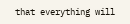that everything will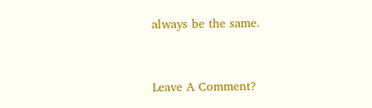always be the same.


Leave A Comment?